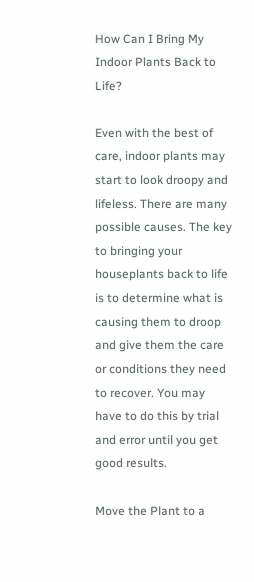How Can I Bring My Indoor Plants Back to Life?

Even with the best of care, indoor plants may start to look droopy and lifeless. There are many possible causes. The key to bringing your houseplants back to life is to determine what is causing them to droop and give them the care or conditions they need to recover. You may have to do this by trial and error until you get good results.

Move the Plant to a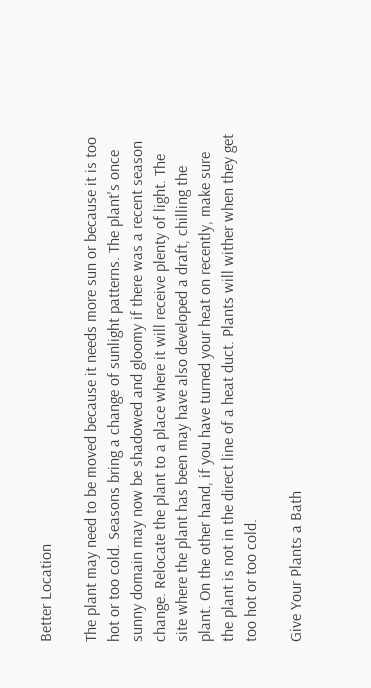Better Location

The plant may need to be moved because it needs more sun or because it is too hot or too cold. Seasons bring a change of sunlight patterns. The plant's once sunny domain may now be shadowed and gloomy if there was a recent season change. Relocate the plant to a place where it will receive plenty of light. The site where the plant has been may have also developed a draft, chilling the plant. On the other hand, if you have turned your heat on recently, make sure the plant is not in the direct line of a heat duct. Plants will wither when they get too hot or too cold.

Give Your Plants a Bath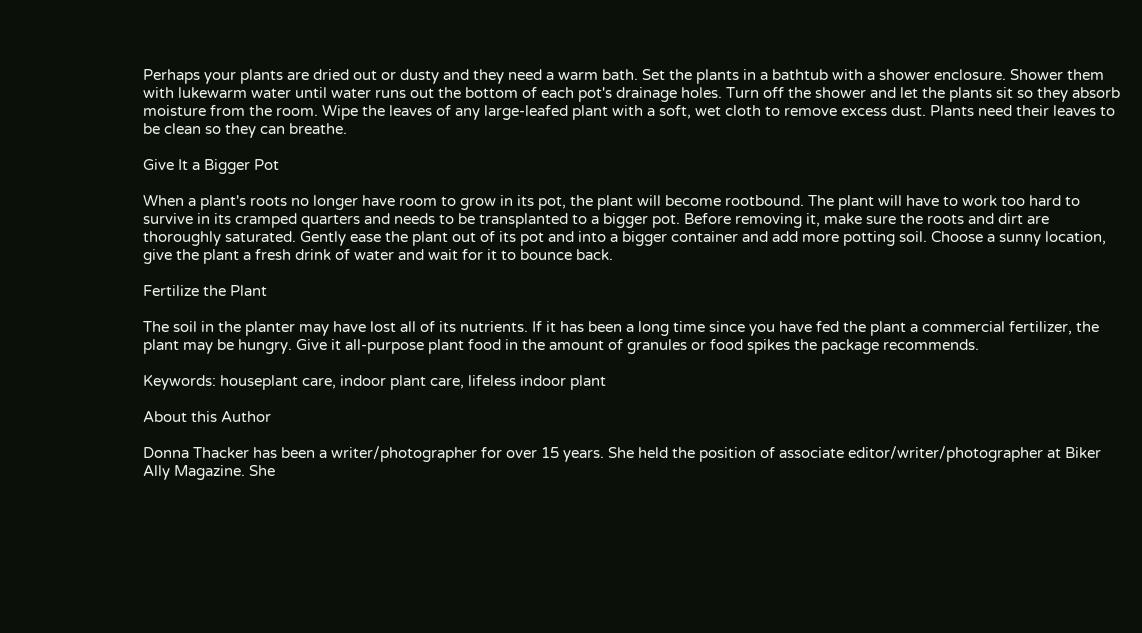Perhaps your plants are dried out or dusty and they need a warm bath. Set the plants in a bathtub with a shower enclosure. Shower them with lukewarm water until water runs out the bottom of each pot's drainage holes. Turn off the shower and let the plants sit so they absorb moisture from the room. Wipe the leaves of any large-leafed plant with a soft, wet cloth to remove excess dust. Plants need their leaves to be clean so they can breathe.

Give It a Bigger Pot

When a plant's roots no longer have room to grow in its pot, the plant will become rootbound. The plant will have to work too hard to survive in its cramped quarters and needs to be transplanted to a bigger pot. Before removing it, make sure the roots and dirt are thoroughly saturated. Gently ease the plant out of its pot and into a bigger container and add more potting soil. Choose a sunny location, give the plant a fresh drink of water and wait for it to bounce back.

Fertilize the Plant

The soil in the planter may have lost all of its nutrients. If it has been a long time since you have fed the plant a commercial fertilizer, the plant may be hungry. Give it all-purpose plant food in the amount of granules or food spikes the package recommends.

Keywords: houseplant care, indoor plant care, lifeless indoor plant

About this Author

Donna Thacker has been a writer/photographer for over 15 years. She held the position of associate editor/writer/photographer at Biker Ally Magazine. She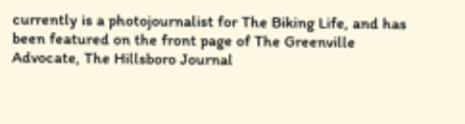currently is a photojournalist for The Biking Life, and has been featured on the front page of The Greenville Advocate, The Hillsboro Journal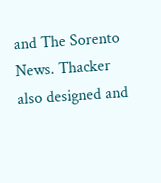and The Sorento News. Thacker also designed and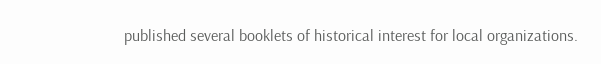published several booklets of historical interest for local organizations.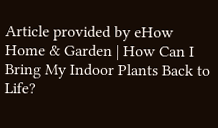Article provided by eHow Home & Garden | How Can I Bring My Indoor Plants Back to Life?